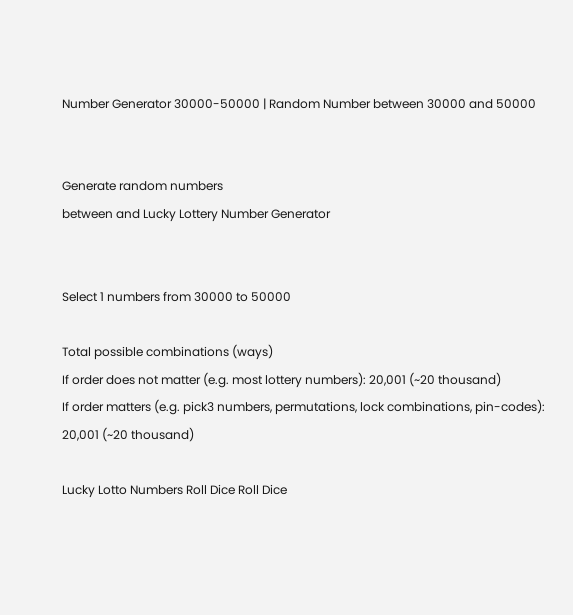Number Generator 30000-50000 | Random Number between 30000 and 50000


Generate random numbers
between and Lucky Lottery Number Generator


Select 1 numbers from 30000 to 50000

Total possible combinations (ways)
If order does not matter (e.g. most lottery numbers): 20,001 (~20 thousand)
If order matters (e.g. pick3 numbers, permutations, lock combinations, pin-codes): 20,001 (~20 thousand)

Lucky Lotto Numbers Roll Dice Roll Dice